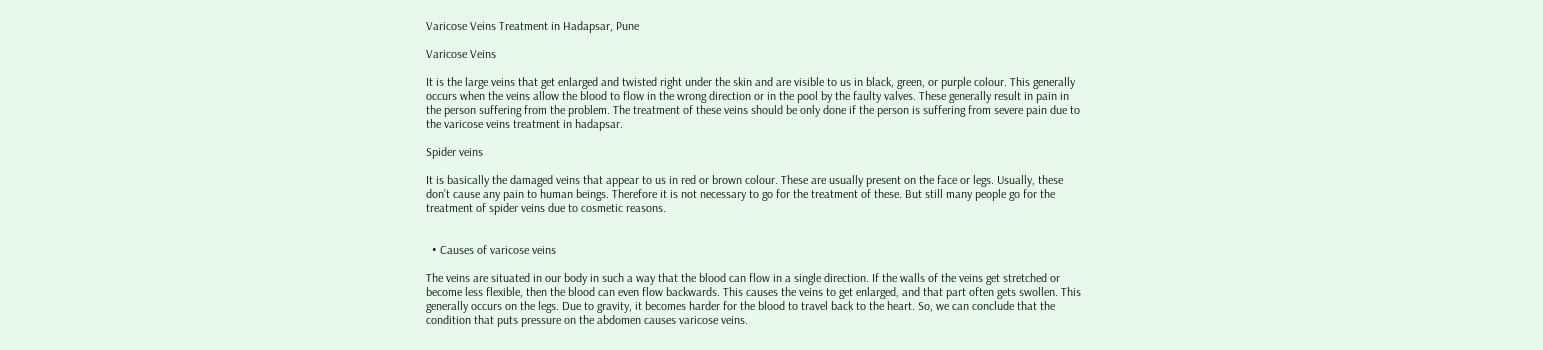Varicose Veins Treatment in Hadapsar, Pune

Varicose Veins

It is the large veins that get enlarged and twisted right under the skin and are visible to us in black, green, or purple colour. This generally occurs when the veins allow the blood to flow in the wrong direction or in the pool by the faulty valves. These generally result in pain in the person suffering from the problem. The treatment of these veins should be only done if the person is suffering from severe pain due to the varicose veins treatment in hadapsar.

Spider veins

It is basically the damaged veins that appear to us in red or brown colour. These are usually present on the face or legs. Usually, these don’t cause any pain to human beings. Therefore it is not necessary to go for the treatment of these. But still many people go for the treatment of spider veins due to cosmetic reasons.


  • Causes of varicose veins

The veins are situated in our body in such a way that the blood can flow in a single direction. If the walls of the veins get stretched or become less flexible, then the blood can even flow backwards. This causes the veins to get enlarged, and that part often gets swollen. This generally occurs on the legs. Due to gravity, it becomes harder for the blood to travel back to the heart. So, we can conclude that the condition that puts pressure on the abdomen causes varicose veins.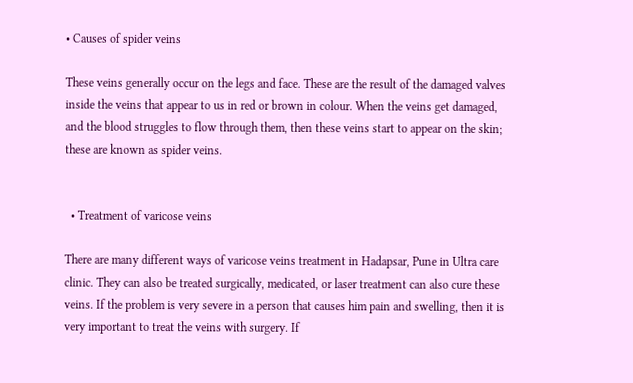• Causes of spider veins

These veins generally occur on the legs and face. These are the result of the damaged valves inside the veins that appear to us in red or brown in colour. When the veins get damaged, and the blood struggles to flow through them, then these veins start to appear on the skin; these are known as spider veins.


  • Treatment of varicose veins

There are many different ways of varicose veins treatment in Hadapsar, Pune in Ultra care clinic. They can also be treated surgically, medicated, or laser treatment can also cure these veins. If the problem is very severe in a person that causes him pain and swelling, then it is very important to treat the veins with surgery. If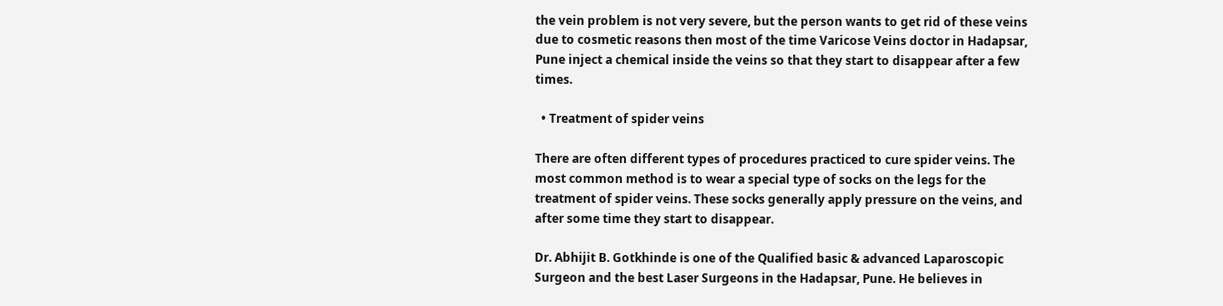the vein problem is not very severe, but the person wants to get rid of these veins due to cosmetic reasons then most of the time Varicose Veins doctor in Hadapsar, Pune inject a chemical inside the veins so that they start to disappear after a few times.

  • Treatment of spider veins

There are often different types of procedures practiced to cure spider veins. The most common method is to wear a special type of socks on the legs for the treatment of spider veins. These socks generally apply pressure on the veins, and after some time they start to disappear.

Dr. Abhijit B. Gotkhinde is one of the Qualified basic & advanced Laparoscopic Surgeon and the best Laser Surgeons in the Hadapsar, Pune. He believes in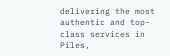delivering the most authentic and top-class services in Piles,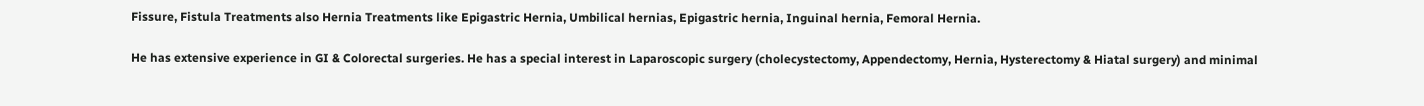Fissure, Fistula Treatments also Hernia Treatments like Epigastric Hernia, Umbilical hernias, Epigastric hernia, Inguinal hernia, Femoral Hernia.

He has extensive experience in GI & Colorectal surgeries. He has a special interest in Laparoscopic surgery (cholecystectomy, Appendectomy, Hernia, Hysterectomy & Hiatal surgery) and minimal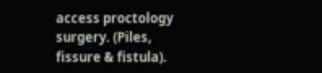access proctology surgery. (Piles, fissure & fistula).